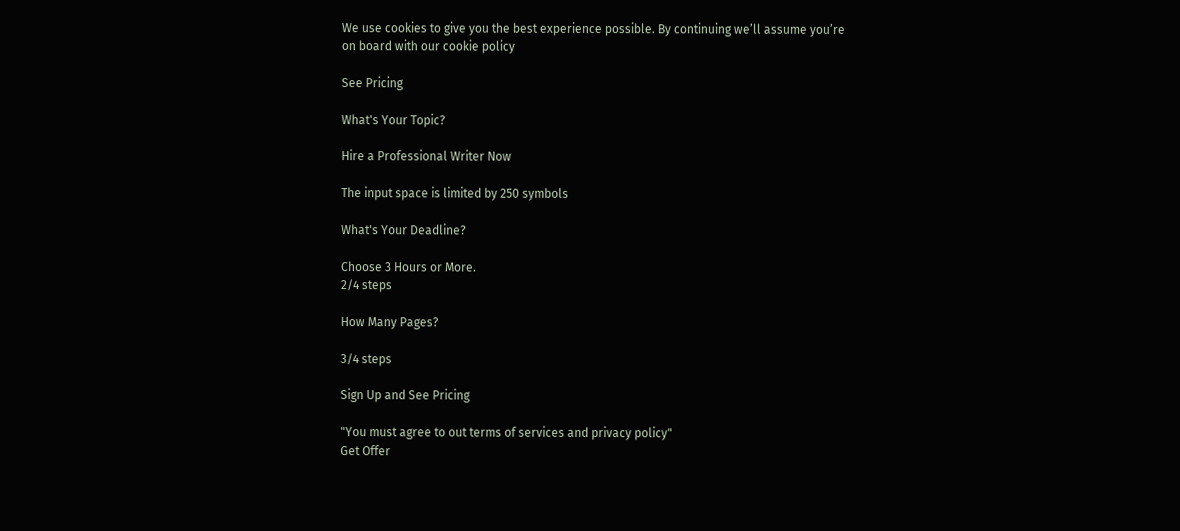We use cookies to give you the best experience possible. By continuing we’ll assume you’re on board with our cookie policy

See Pricing

What's Your Topic?

Hire a Professional Writer Now

The input space is limited by 250 symbols

What's Your Deadline?

Choose 3 Hours or More.
2/4 steps

How Many Pages?

3/4 steps

Sign Up and See Pricing

"You must agree to out terms of services and privacy policy"
Get Offer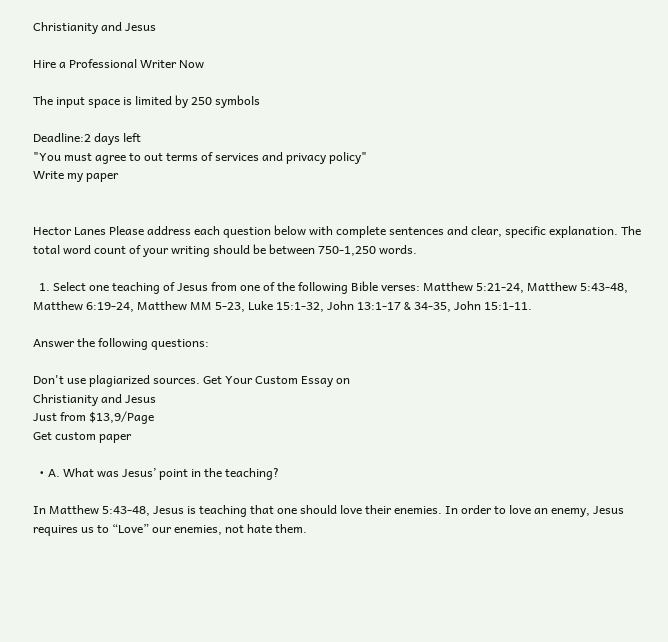Christianity and Jesus

Hire a Professional Writer Now

The input space is limited by 250 symbols

Deadline:2 days left
"You must agree to out terms of services and privacy policy"
Write my paper


Hector Lanes Please address each question below with complete sentences and clear, specific explanation. The total word count of your writing should be between 750-1,250 words.

  1. Select one teaching of Jesus from one of the following Bible verses: Matthew 5:21-24, Matthew 5:43-48, Matthew 6:19-24, Matthew MM 5-23, Luke 15:1-32, John 13:1-17 & 34-35, John 15:1-11.

Answer the following questions:

Don't use plagiarized sources. Get Your Custom Essay on
Christianity and Jesus
Just from $13,9/Page
Get custom paper

  • A. What was Jesus’ point in the teaching?

In Matthew 5:43-48, Jesus is teaching that one should love their enemies. In order to love an enemy, Jesus requires us to “Love” our enemies, not hate them.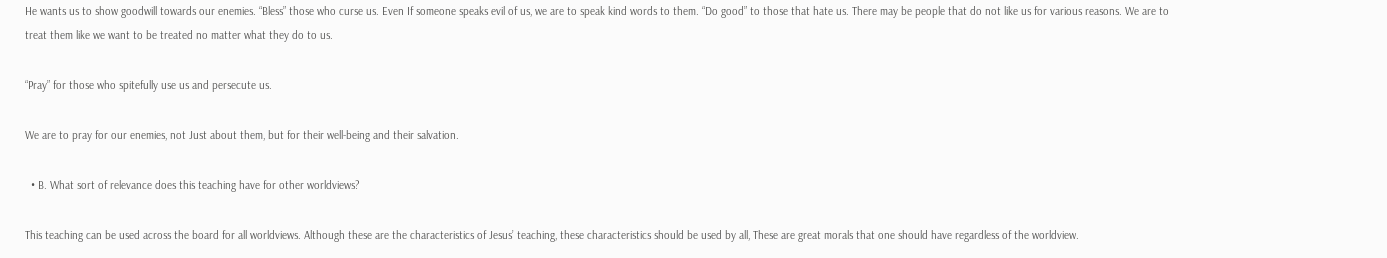He wants us to show goodwill towards our enemies. “Bless” those who curse us. Even If someone speaks evil of us, we are to speak kind words to them. “Do good” to those that hate us. There may be people that do not like us for various reasons. We are to treat them like we want to be treated no matter what they do to us.

“Pray” for those who spitefully use us and persecute us.

We are to pray for our enemies, not Just about them, but for their well-being and their salvation.

  • B. What sort of relevance does this teaching have for other worldviews?

This teaching can be used across the board for all worldviews. Although these are the characteristics of Jesus’ teaching, these characteristics should be used by all, These are great morals that one should have regardless of the worldview.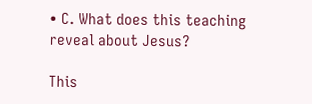• C. What does this teaching reveal about Jesus?

This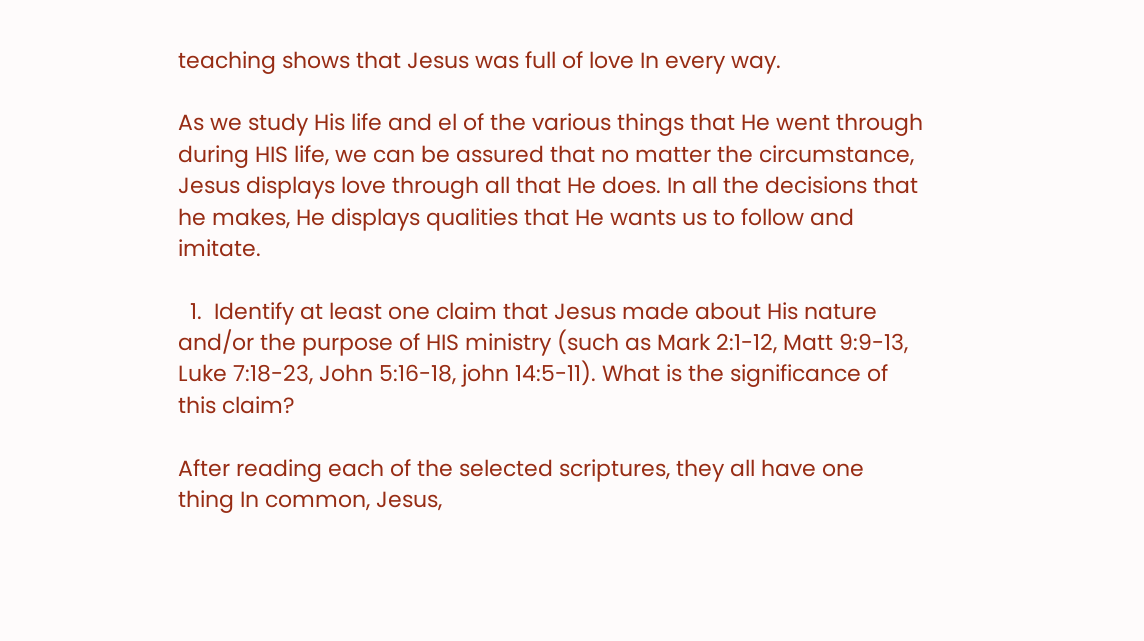teaching shows that Jesus was full of love In every way.

As we study His life and el of the various things that He went through during HIS life, we can be assured that no matter the circumstance, Jesus displays love through all that He does. In all the decisions that he makes, He displays qualities that He wants us to follow and imitate.

  1.  Identify at least one claim that Jesus made about His nature and/or the purpose of HIS ministry (such as Mark 2:1-12, Matt 9:9-13, Luke 7:18-23, John 5:16-18, john 14:5-11). What is the significance of this claim?

After reading each of the selected scriptures, they all have one thing In common, Jesus,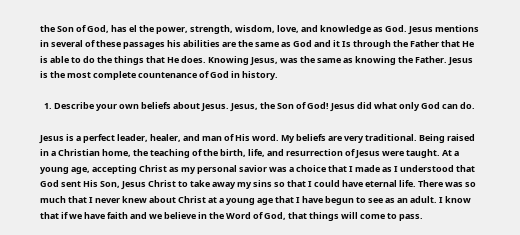the Son of God, has el the power, strength, wisdom, love, and knowledge as God. Jesus mentions in several of these passages his abilities are the same as God and it Is through the Father that He is able to do the things that He does. Knowing Jesus, was the same as knowing the Father. Jesus is the most complete countenance of God in history.

  1. Describe your own beliefs about Jesus. Jesus, the Son of God! Jesus did what only God can do.

Jesus is a perfect leader, healer, and man of His word. My beliefs are very traditional. Being raised in a Christian home, the teaching of the birth, life, and resurrection of Jesus were taught. At a young age, accepting Christ as my personal savior was a choice that I made as I understood that God sent His Son, Jesus Christ to take away my sins so that I could have eternal life. There was so much that I never knew about Christ at a young age that I have begun to see as an adult. I know that if we have faith and we believe in the Word of God, that things will come to pass.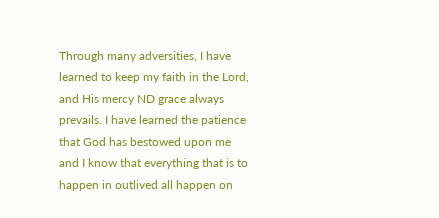Through many adversities, I have learned to keep my faith in the Lord, and His mercy ND grace always prevails. I have learned the patience that God has bestowed upon me and I know that everything that is to happen in outlived all happen on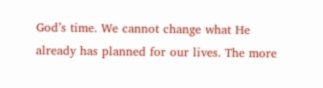God’s time. We cannot change what He already has planned for our lives. The more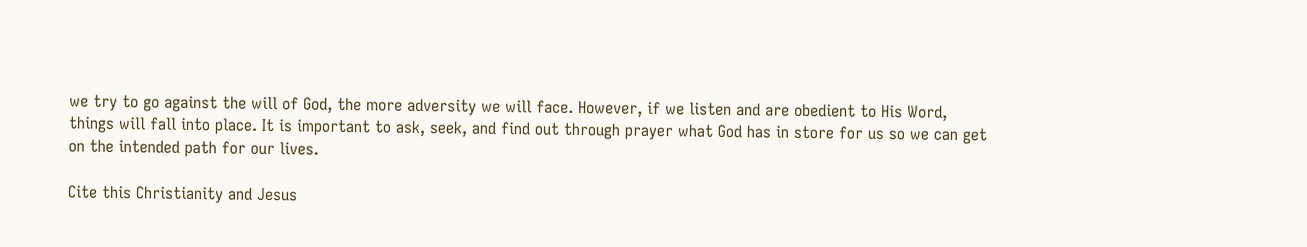we try to go against the will of God, the more adversity we will face. However, if we listen and are obedient to His Word, things will fall into place. It is important to ask, seek, and find out through prayer what God has in store for us so we can get on the intended path for our lives.

Cite this Christianity and Jesus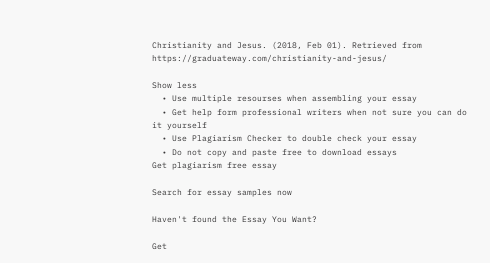Christianity and Jesus. (2018, Feb 01). Retrieved from https://graduateway.com/christianity-and-jesus/

Show less
  • Use multiple resourses when assembling your essay
  • Get help form professional writers when not sure you can do it yourself
  • Use Plagiarism Checker to double check your essay
  • Do not copy and paste free to download essays
Get plagiarism free essay

Search for essay samples now

Haven't found the Essay You Want?

Get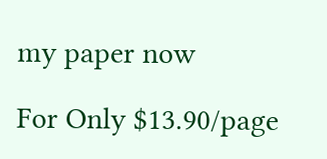my paper now

For Only $13.90/page